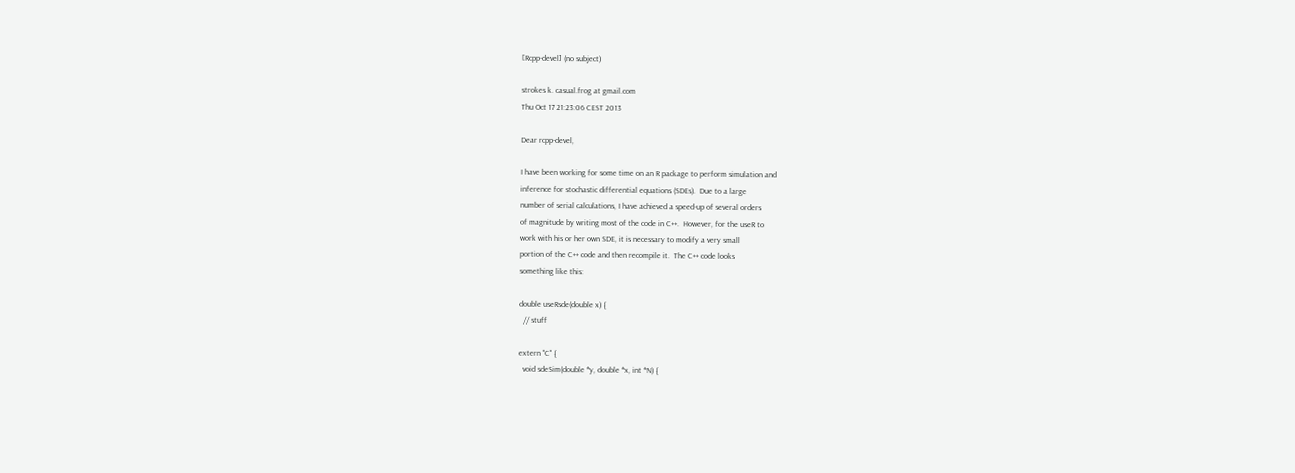[Rcpp-devel] (no subject)

strokes k. casual.frog at gmail.com
Thu Oct 17 21:23:06 CEST 2013

Dear rcpp-devel,

I have been working for some time on an R package to perform simulation and
inference for stochastic differential equations (SDEs).  Due to a large
number of serial calculations, I have achieved a speed-up of several orders
of magnitude by writing most of the code in C++.  However, for the useR to
work with his or her own SDE, it is necessary to modify a very small
portion of the C++ code and then recompile it.  The C++ code looks
something like this:

double useRsde(double x) {
  // stuff

extern "C" {
  void sdeSim(double *y, double *x, int *N) {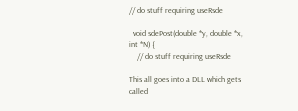// do stuff requiring useRsde

  void sdePost(double *y, double *x, int *N) {
    // do stuff requiring useRsde

This all goes into a DLL which gets called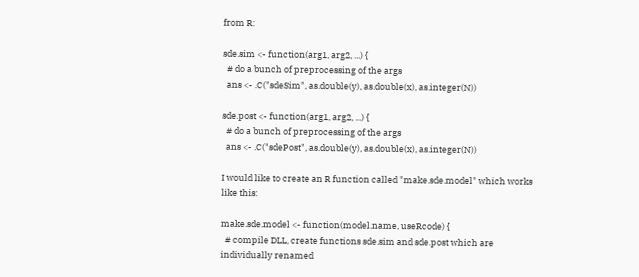from R:

sde.sim <- function(arg1, arg2, ...) {
  # do a bunch of preprocessing of the args
  ans <- .C("sdeSim", as.double(y), as.double(x), as.integer(N))

sde.post <- function(arg1, arg2, ...) {
  # do a bunch of preprocessing of the args
  ans <- .C("sdePost", as.double(y), as.double(x), as.integer(N))

I would like to create an R function called "make.sde.model" which works
like this:

make.sde.model <- function(model.name, useRcode) {
  # compile DLL, create functions sde.sim and sde.post which are
individually renamed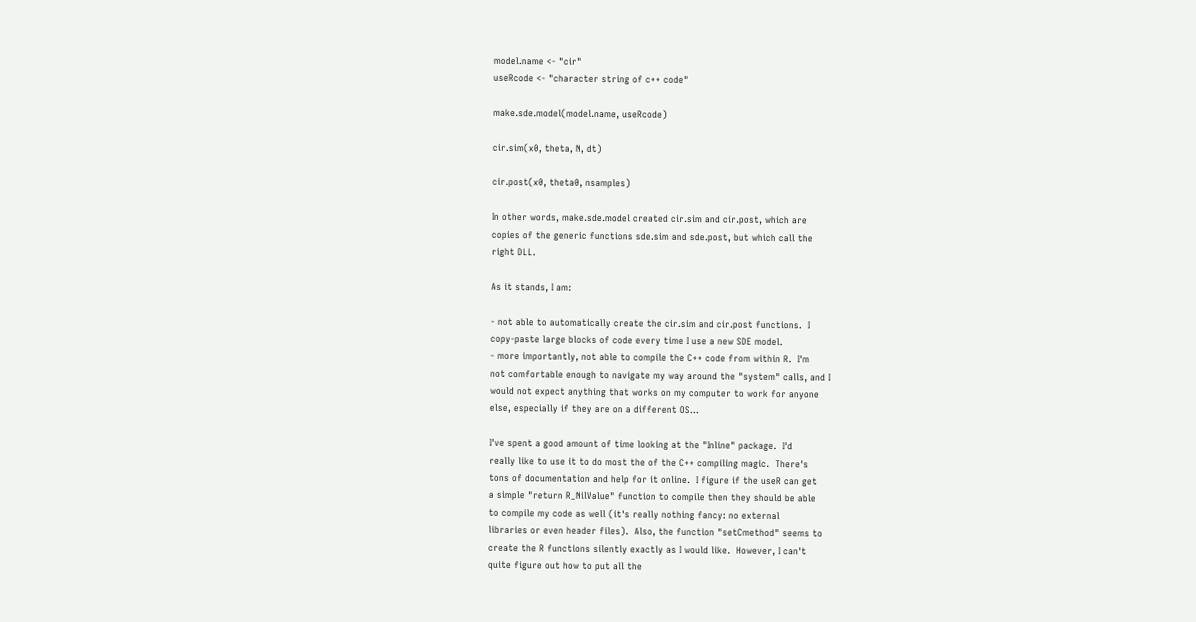model.name <- "cir"
useRcode <- "character string of c++ code"

make.sde.model(model.name, useRcode)

cir.sim(x0, theta, N, dt)

cir.post(x0, theta0, nsamples)

In other words, make.sde.model created cir.sim and cir.post, which are
copies of the generic functions sde.sim and sde.post, but which call the
right DLL.

As it stands, I am:

- not able to automatically create the cir.sim and cir.post functions.  I
copy-paste large blocks of code every time I use a new SDE model.
- more importantly, not able to compile the C++ code from within R.  I'm
not comfortable enough to navigate my way around the "system" calls, and I
would not expect anything that works on my computer to work for anyone
else, especially if they are on a different OS...

I've spent a good amount of time looking at the "Inline" package.  I'd
really like to use it to do most the of the C++ compiling magic.  There's
tons of documentation and help for it online.  I figure if the useR can get
a simple "return R_NilValue" function to compile then they should be able
to compile my code as well (it's really nothing fancy: no external
libraries or even header files).  Also, the function "setCmethod" seems to
create the R functions silently exactly as I would like.  However, I can't
quite figure out how to put all the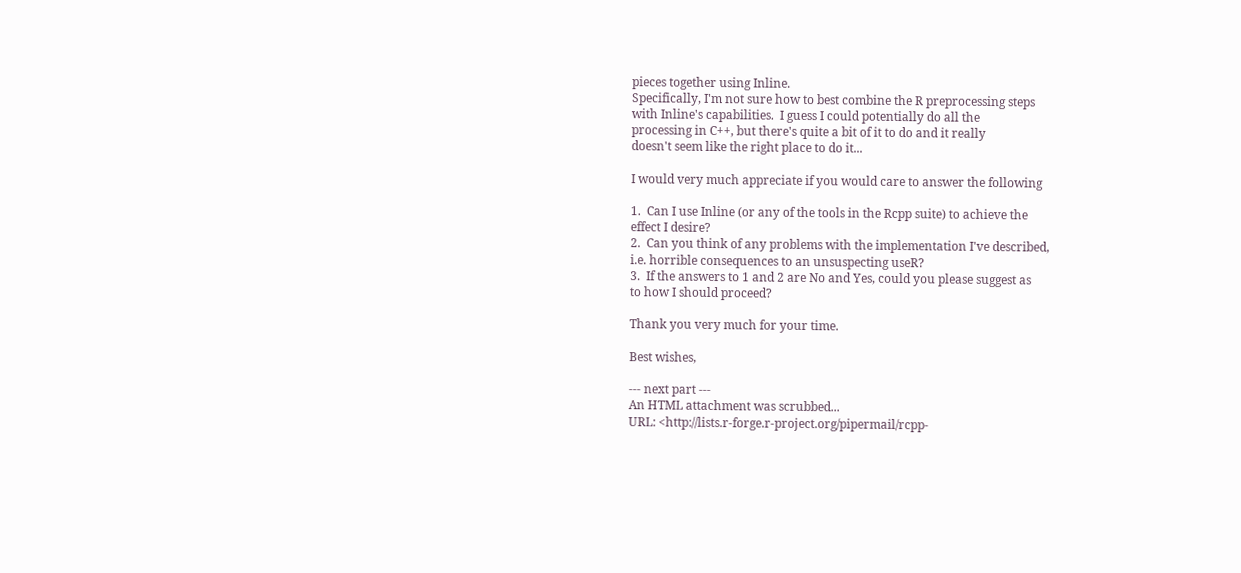pieces together using Inline.
Specifically, I'm not sure how to best combine the R preprocessing steps
with Inline's capabilities.  I guess I could potentially do all the
processing in C++, but there's quite a bit of it to do and it really
doesn't seem like the right place to do it...

I would very much appreciate if you would care to answer the following

1.  Can I use Inline (or any of the tools in the Rcpp suite) to achieve the
effect I desire?
2.  Can you think of any problems with the implementation I've described,
i.e. horrible consequences to an unsuspecting useR?
3.  If the answers to 1 and 2 are No and Yes, could you please suggest as
to how I should proceed?

Thank you very much for your time.

Best wishes,

--- next part ---
An HTML attachment was scrubbed...
URL: <http://lists.r-forge.r-project.org/pipermail/rcpp-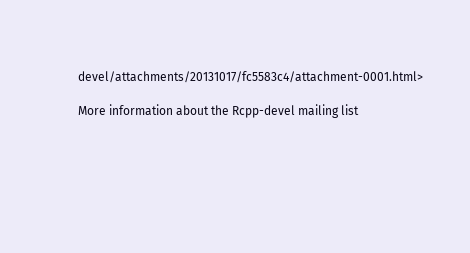devel/attachments/20131017/fc5583c4/attachment-0001.html>

More information about the Rcpp-devel mailing list